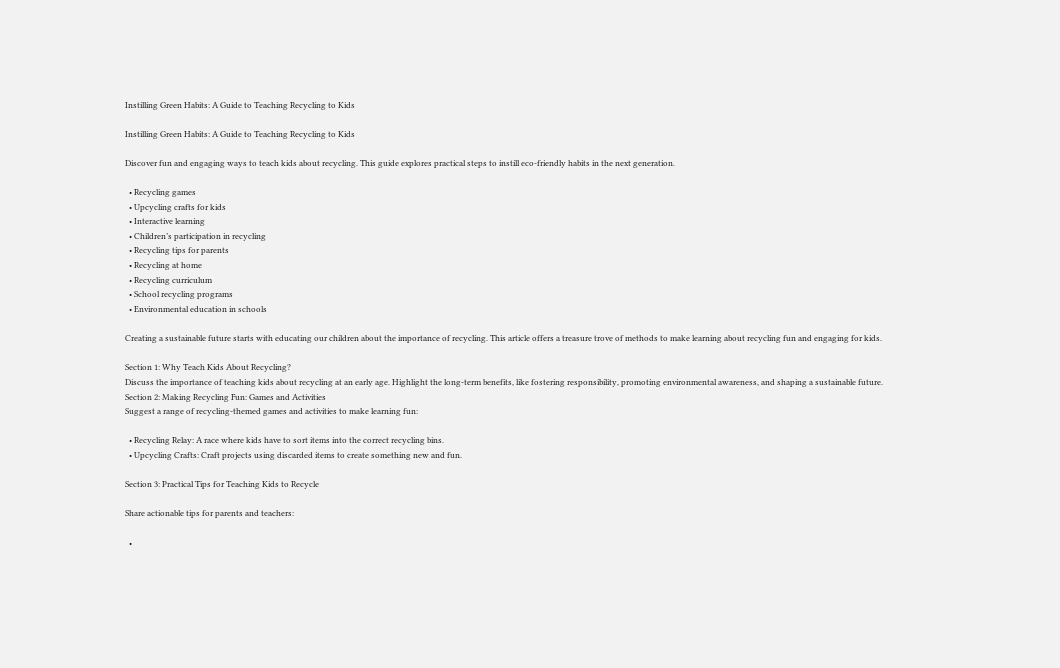Instilling Green Habits: A Guide to Teaching Recycling to Kids

Instilling Green Habits: A Guide to Teaching Recycling to Kids

Discover fun and engaging ways to teach kids about recycling. This guide explores practical steps to instill eco-friendly habits in the next generation.

  • Recycling games
  • Upcycling crafts for kids
  • Interactive learning
  • Children’s participation in recycling
  • Recycling tips for parents
  • Recycling at home
  • Recycling curriculum
  • School recycling programs
  • Environmental education in schools

Creating a sustainable future starts with educating our children about the importance of recycling. This article offers a treasure trove of methods to make learning about recycling fun and engaging for kids.

Section 1: Why Teach Kids About Recycling?
Discuss the importance of teaching kids about recycling at an early age. Highlight the long-term benefits, like fostering responsibility, promoting environmental awareness, and shaping a sustainable future.
Section 2: Making Recycling Fun: Games and Activities
Suggest a range of recycling-themed games and activities to make learning fun:

  • Recycling Relay: A race where kids have to sort items into the correct recycling bins.
  • Upcycling Crafts: Craft projects using discarded items to create something new and fun.

Section 3: Practical Tips for Teaching Kids to Recycle

Share actionable tips for parents and teachers:

  •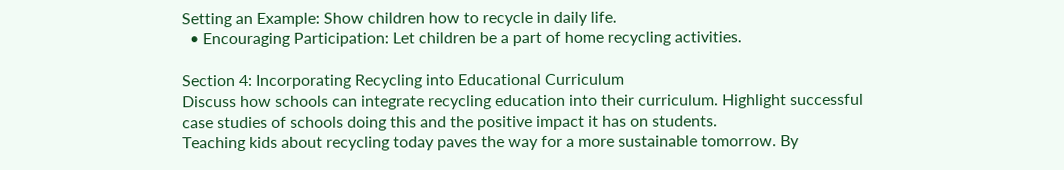Setting an Example: Show children how to recycle in daily life.
  • Encouraging Participation: Let children be a part of home recycling activities.

Section 4: Incorporating Recycling into Educational Curriculum
Discuss how schools can integrate recycling education into their curriculum. Highlight successful case studies of schools doing this and the positive impact it has on students.
Teaching kids about recycling today paves the way for a more sustainable tomorrow. By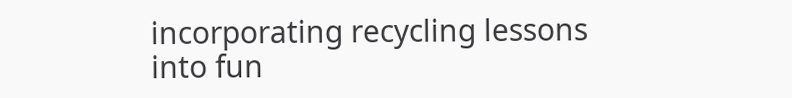incorporating recycling lessons into fun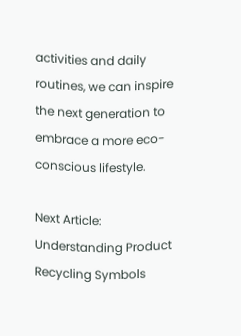activities and daily routines, we can inspire the next generation to embrace a more eco-conscious lifestyle.

Next Article: Understanding Product Recycling Symbols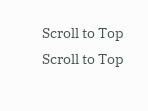Scroll to Top
Scroll to Top